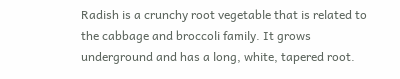Radish is a crunchy root vegetable that is related to the cabbage and broccoli family. It grows underground and has a long, white, tapered root.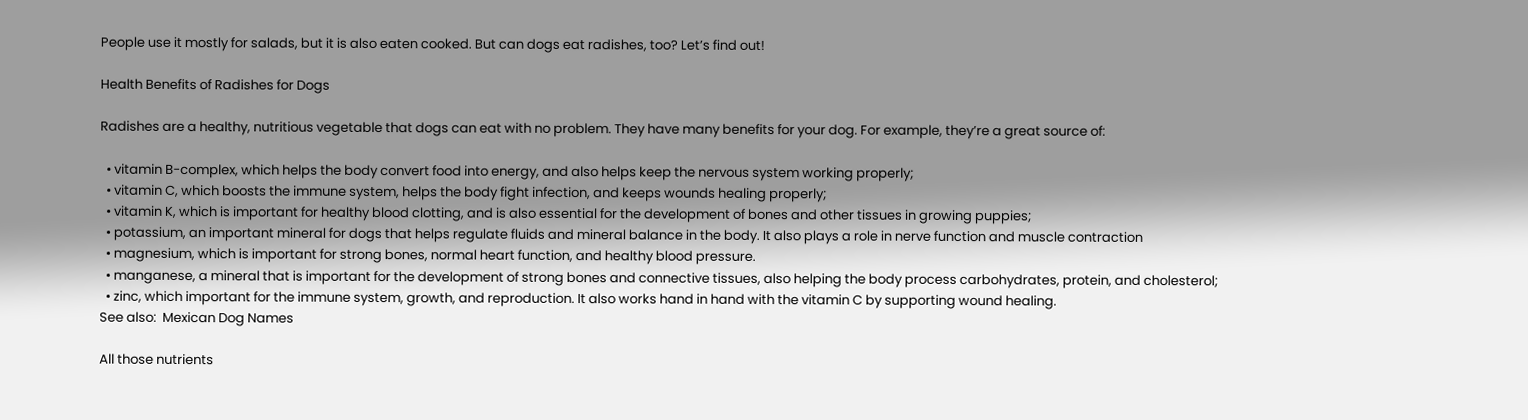People use it mostly for salads, but it is also eaten cooked. But can dogs eat radishes, too? Let’s find out!

Health Benefits of Radishes for Dogs

Radishes are a healthy, nutritious vegetable that dogs can eat with no problem. They have many benefits for your dog. For example, they’re a great source of:

  • vitamin B-complex, which helps the body convert food into energy, and also helps keep the nervous system working properly;
  • vitamin C, which boosts the immune system, helps the body fight infection, and keeps wounds healing properly;
  • vitamin K, which is important for healthy blood clotting, and is also essential for the development of bones and other tissues in growing puppies;
  • potassium, an important mineral for dogs that helps regulate fluids and mineral balance in the body. It also plays a role in nerve function and muscle contraction
  • magnesium, which is important for strong bones, normal heart function, and healthy blood pressure.
  • manganese, a mineral that is important for the development of strong bones and connective tissues, also helping the body process carbohydrates, protein, and cholesterol;
  • zinc, which important for the immune system, growth, and reproduction. It also works hand in hand with the vitamin C by supporting wound healing.
See also:  Mexican Dog Names

All those nutrients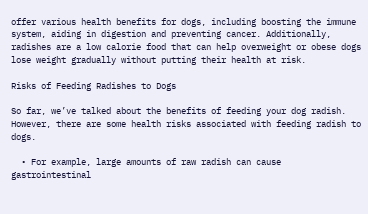offer various health benefits for dogs, including boosting the immune system, aiding in digestion and preventing cancer. Additionally, radishes are a low calorie food that can help overweight or obese dogs lose weight gradually without putting their health at risk.

Risks of Feeding Radishes to Dogs

So far, we’ve talked about the benefits of feeding your dog radish. However, there are some health risks associated with feeding radish to dogs.

  • For example, large amounts of raw radish can cause gastrointestinal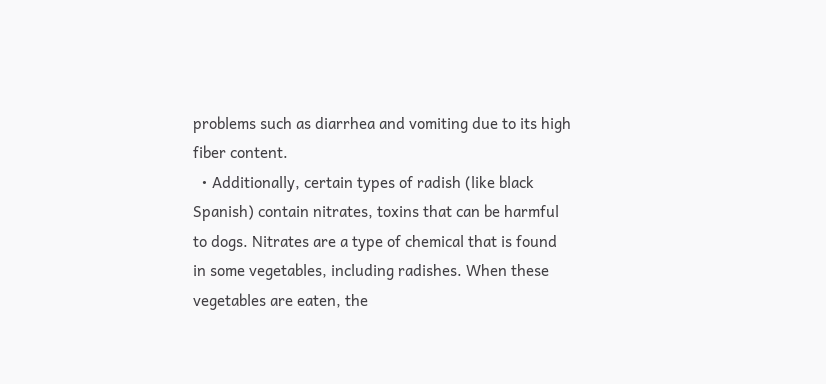problems such as diarrhea and vomiting due to its high fiber content.
  • Additionally, certain types of radish (like black Spanish) contain nitrates, toxins that can be harmful to dogs. Nitrates are a type of chemical that is found in some vegetables, including radishes. When these vegetables are eaten, the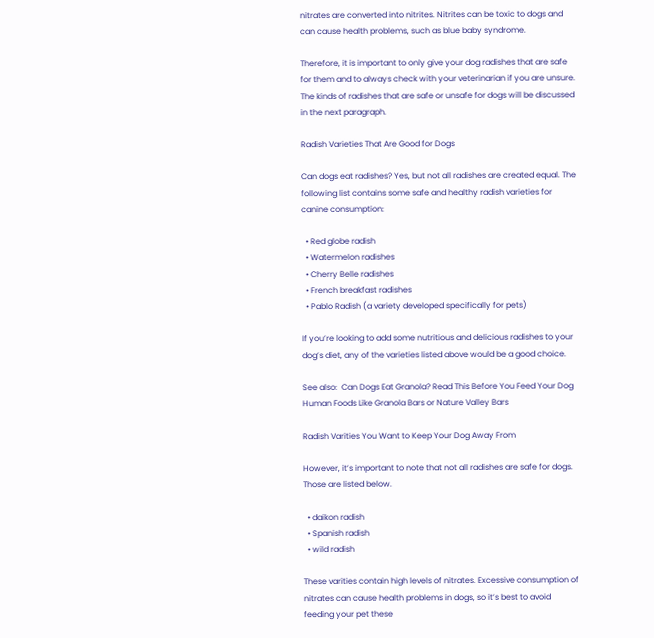nitrates are converted into nitrites. Nitrites can be toxic to dogs and can cause health problems, such as blue baby syndrome.

Therefore, it is important to only give your dog radishes that are safe for them and to always check with your veterinarian if you are unsure. The kinds of radishes that are safe or unsafe for dogs will be discussed in the next paragraph.

Radish Varieties That Are Good for Dogs

Can dogs eat radishes? Yes, but not all radishes are created equal. The following list contains some safe and healthy radish varieties for canine consumption:

  • Red globe radish
  • Watermelon radishes
  • Cherry Belle radishes
  • French breakfast radishes
  • Pablo Radish (a variety developed specifically for pets)

If you’re looking to add some nutritious and delicious radishes to your dog’s diet, any of the varieties listed above would be a good choice.

See also:  Can Dogs Eat Granola? Read This Before You Feed Your Dog Human Foods Like Granola Bars or Nature Valley Bars

Radish Varities You Want to Keep Your Dog Away From

However, it’s important to note that not all radishes are safe for dogs. Those are listed below.

  • daikon radish
  • Spanish radish
  • wild radish

These varities contain high levels of nitrates. Excessive consumption of nitrates can cause health problems in dogs, so it’s best to avoid feeding your pet these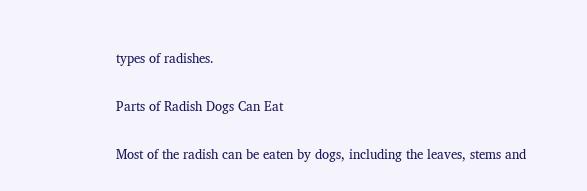types of radishes.

Parts of Radish Dogs Can Eat

Most of the radish can be eaten by dogs, including the leaves, stems and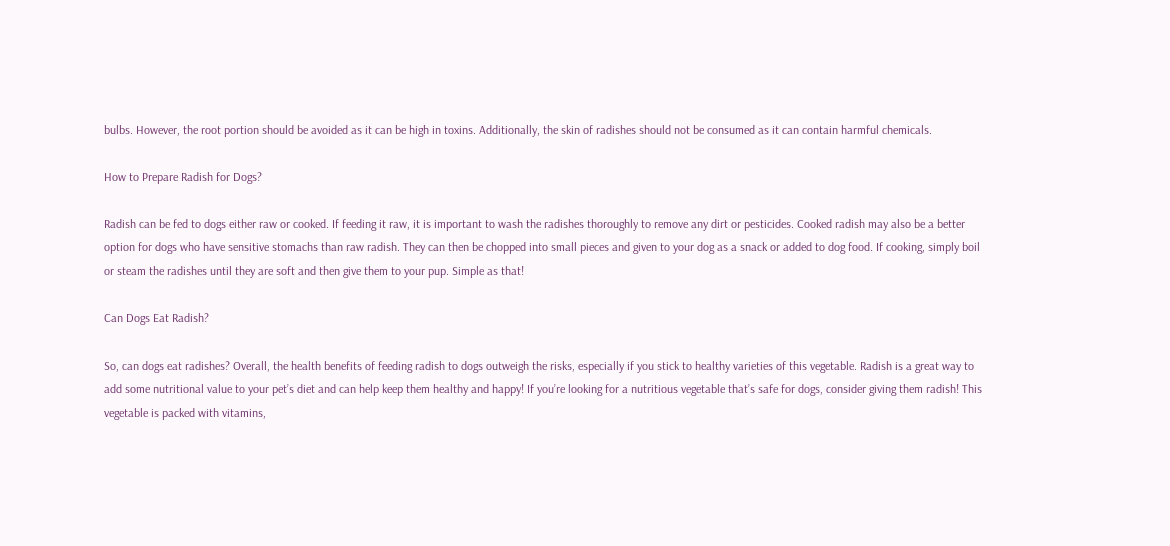bulbs. However, the root portion should be avoided as it can be high in toxins. Additionally, the skin of radishes should not be consumed as it can contain harmful chemicals.

How to Prepare Radish for Dogs?

Radish can be fed to dogs either raw or cooked. If feeding it raw, it is important to wash the radishes thoroughly to remove any dirt or pesticides. Cooked radish may also be a better option for dogs who have sensitive stomachs than raw radish. They can then be chopped into small pieces and given to your dog as a snack or added to dog food. If cooking, simply boil or steam the radishes until they are soft and then give them to your pup. Simple as that!

Can Dogs Eat Radish?

So, can dogs eat radishes? Overall, the health benefits of feeding radish to dogs outweigh the risks, especially if you stick to healthy varieties of this vegetable. Radish is a great way to add some nutritional value to your pet’s diet and can help keep them healthy and happy! If you’re looking for a nutritious vegetable that’s safe for dogs, consider giving them radish! This vegetable is packed with vitamins,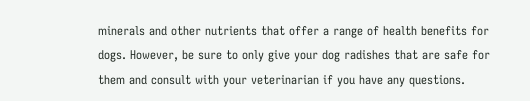minerals and other nutrients that offer a range of health benefits for dogs. However, be sure to only give your dog radishes that are safe for them and consult with your veterinarian if you have any questions.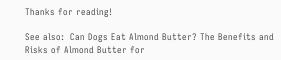Thanks for reading!

See also:  Can Dogs Eat Almond Butter? The Benefits and Risks of Almond Butter for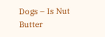Dogs – Is Nut Butter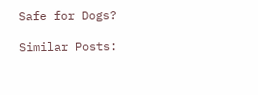Safe for Dogs?

Similar Posts: